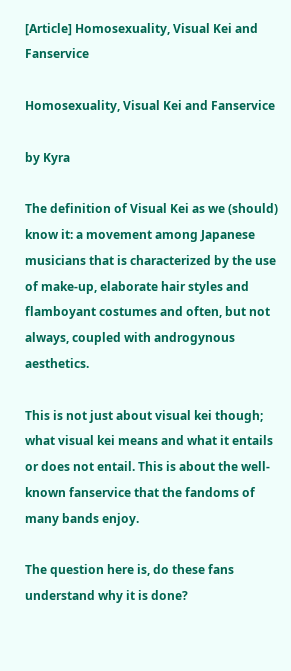[Article] Homosexuality, Visual Kei and Fanservice

Homosexuality, Visual Kei and Fanservice

by Kyra

The definition of Visual Kei as we (should) know it: a movement among Japanese musicians that is characterized by the use of make-up, elaborate hair styles and flamboyant costumes and often, but not always, coupled with androgynous aesthetics.

This is not just about visual kei though; what visual kei means and what it entails or does not entail. This is about the well-known fanservice that the fandoms of many bands enjoy.

The question here is, do these fans understand why it is done?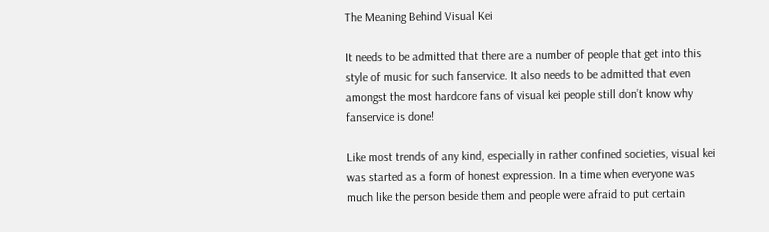The Meaning Behind Visual Kei

It needs to be admitted that there are a number of people that get into this style of music for such fanservice. It also needs to be admitted that even amongst the most hardcore fans of visual kei people still don’t know why fanservice is done!

Like most trends of any kind, especially in rather confined societies, visual kei was started as a form of honest expression. In a time when everyone was much like the person beside them and people were afraid to put certain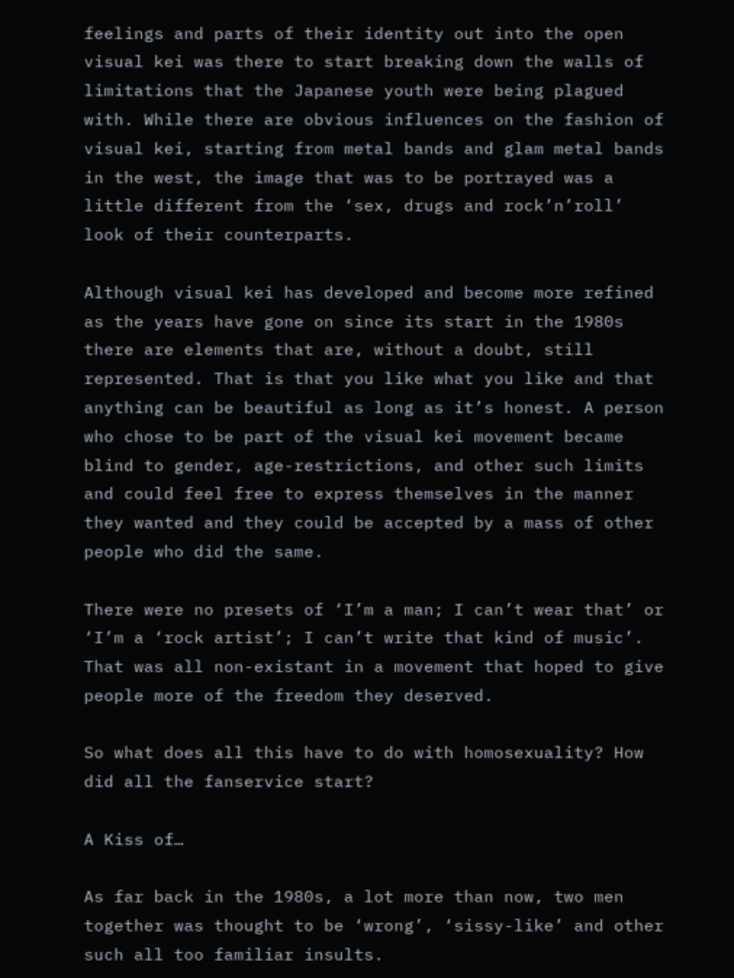feelings and parts of their identity out into the open visual kei was there to start breaking down the walls of limitations that the Japanese youth were being plagued with. While there are obvious influences on the fashion of visual kei, starting from metal bands and glam metal bands in the west, the image that was to be portrayed was a little different from the ‘sex, drugs and rock’n’roll’ look of their counterparts.

Although visual kei has developed and become more refined as the years have gone on since its start in the 1980s there are elements that are, without a doubt, still represented. That is that you like what you like and that anything can be beautiful as long as it’s honest. A person who chose to be part of the visual kei movement became blind to gender, age-restrictions, and other such limits and could feel free to express themselves in the manner they wanted and they could be accepted by a mass of other people who did the same.

There were no presets of ‘I’m a man; I can’t wear that’ or ‘I’m a ‘rock artist’; I can’t write that kind of music’. That was all non-existant in a movement that hoped to give people more of the freedom they deserved.

So what does all this have to do with homosexuality? How did all the fanservice start?

A Kiss of…

As far back in the 1980s, a lot more than now, two men together was thought to be ‘wrong’, ‘sissy-like’ and other such all too familiar insults.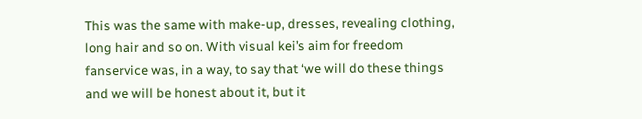This was the same with make-up, dresses, revealing clothing, long hair and so on. With visual kei’s aim for freedom fanservice was, in a way, to say that ‘we will do these things and we will be honest about it, but it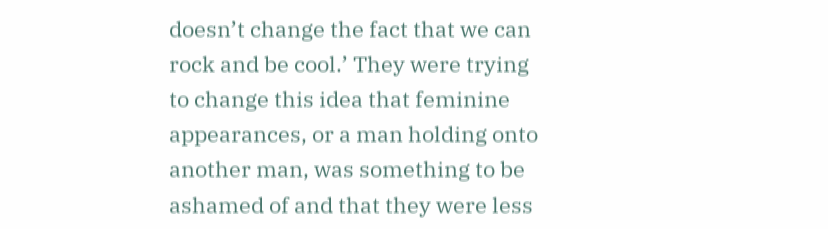doesn’t change the fact that we can rock and be cool.’ They were trying to change this idea that feminine appearances, or a man holding onto another man, was something to be ashamed of and that they were less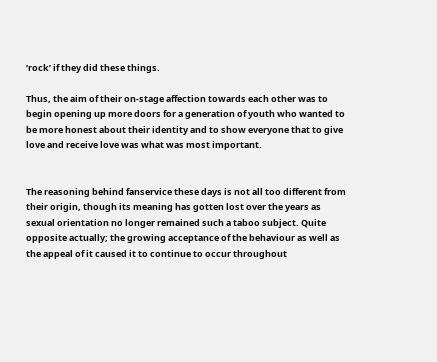‘rock’ if they did these things.

Thus, the aim of their on-stage affection towards each other was to begin opening up more doors for a generation of youth who wanted to be more honest about their identity and to show everyone that to give love and receive love was what was most important.


The reasoning behind fanservice these days is not all too different from their origin, though its meaning has gotten lost over the years as sexual orientation no longer remained such a taboo subject. Quite opposite actually; the growing acceptance of the behaviour as well as the appeal of it caused it to continue to occur throughout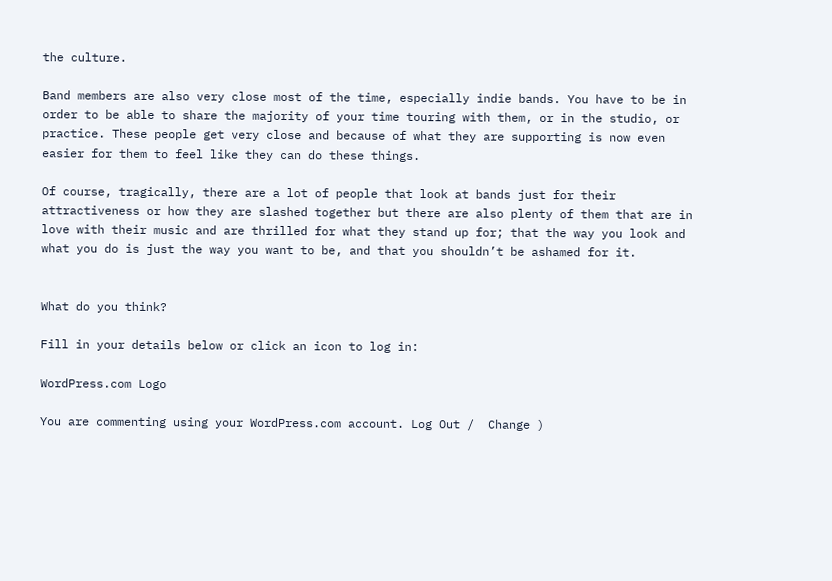the culture.

Band members are also very close most of the time, especially indie bands. You have to be in order to be able to share the majority of your time touring with them, or in the studio, or practice. These people get very close and because of what they are supporting is now even easier for them to feel like they can do these things.

Of course, tragically, there are a lot of people that look at bands just for their attractiveness or how they are slashed together but there are also plenty of them that are in love with their music and are thrilled for what they stand up for; that the way you look and what you do is just the way you want to be, and that you shouldn’t be ashamed for it.


What do you think?

Fill in your details below or click an icon to log in:

WordPress.com Logo

You are commenting using your WordPress.com account. Log Out /  Change )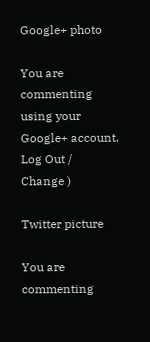Google+ photo

You are commenting using your Google+ account. Log Out /  Change )

Twitter picture

You are commenting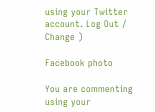using your Twitter account. Log Out /  Change )

Facebook photo

You are commenting using your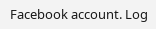Facebook account. Log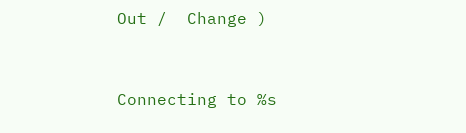Out /  Change )


Connecting to %s